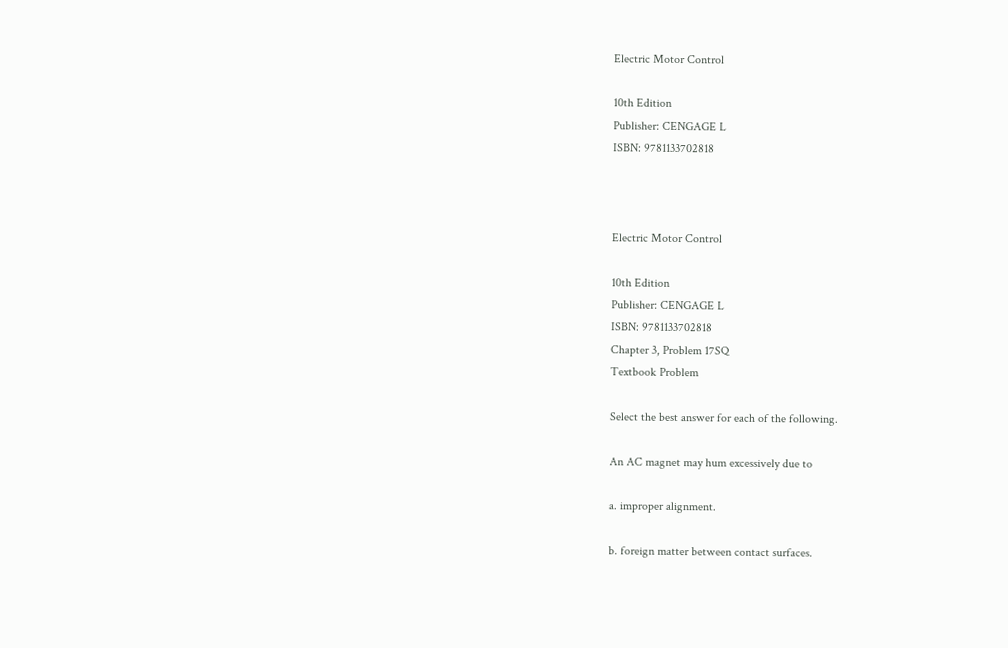Electric Motor Control

10th Edition
Publisher: CENGAGE L
ISBN: 9781133702818



Electric Motor Control

10th Edition
Publisher: CENGAGE L
ISBN: 9781133702818
Chapter 3, Problem 17SQ
Textbook Problem

Select the best answer for each of the following.

An AC magnet may hum excessively due to

a. improper alignment.

b. foreign matter between contact surfaces.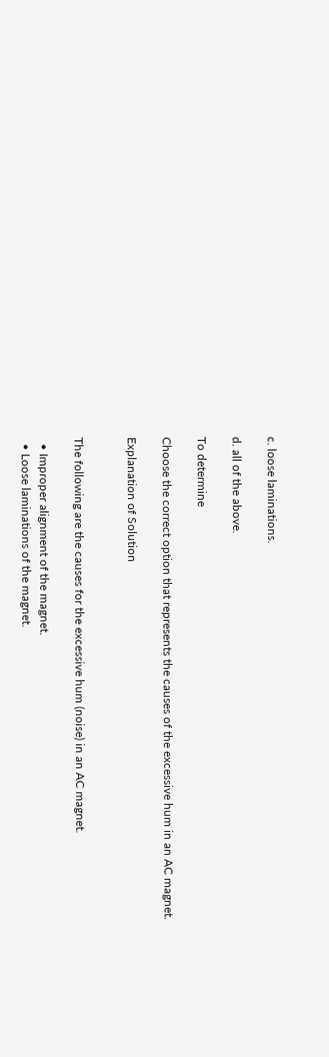c. loose laminations.

d. all of the above.

To determine

Choose the correct option that represents the causes of the excessive hum in an AC magnet.

Explanation of Solution


The following are the causes for the excessive hum (noise) in an AC magnet.

  • Improper alignment of the magnet.
  • Loose laminations of the magnet.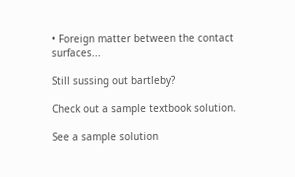• Foreign matter between the contact surfaces...

Still sussing out bartleby?

Check out a sample textbook solution.

See a sample solution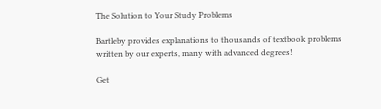The Solution to Your Study Problems

Bartleby provides explanations to thousands of textbook problems written by our experts, many with advanced degrees!

Get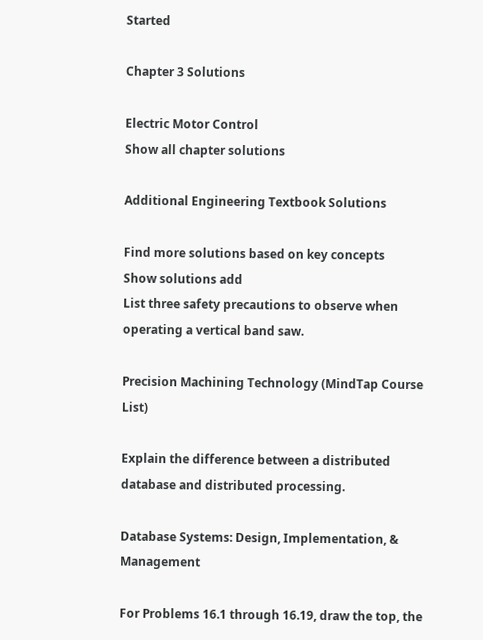Started

Chapter 3 Solutions

Electric Motor Control
Show all chapter solutions

Additional Engineering Textbook Solutions

Find more solutions based on key concepts
Show solutions add
List three safety precautions to observe when operating a vertical band saw.

Precision Machining Technology (MindTap Course List)

Explain the difference between a distributed database and distributed processing.

Database Systems: Design, Implementation, & Management

For Problems 16.1 through 16.19, draw the top, the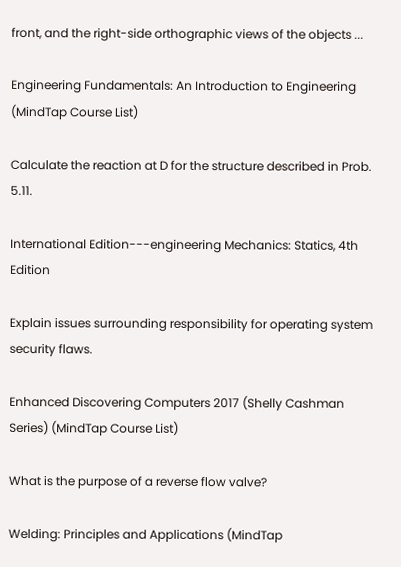front, and the right-side orthographic views of the objects ...

Engineering Fundamentals: An Introduction to Engineering (MindTap Course List)

Calculate the reaction at D for the structure described in Prob. 5.11.

International Edition---engineering Mechanics: Statics, 4th Edition

Explain issues surrounding responsibility for operating system security flaws.

Enhanced Discovering Computers 2017 (Shelly Cashman Series) (MindTap Course List)

What is the purpose of a reverse flow valve?

Welding: Principles and Applications (MindTap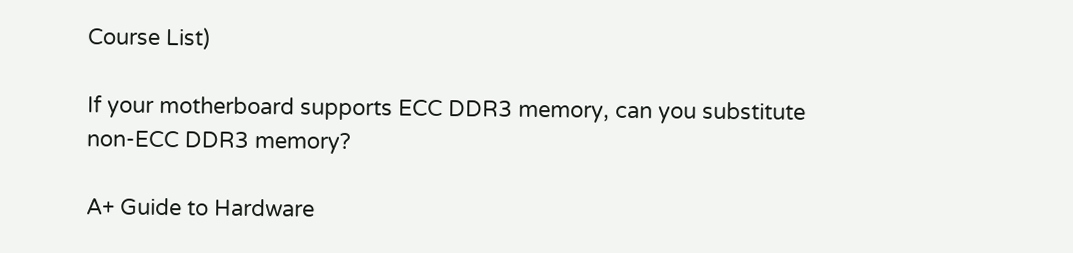Course List)

If your motherboard supports ECC DDR3 memory, can you substitute non-ECC DDR3 memory?

A+ Guide to Hardware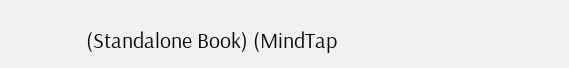(Standalone Book) (MindTap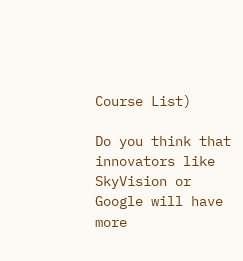Course List)

Do you think that innovators like SkyVision or Google will have more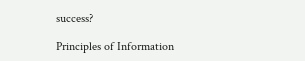success?

Principles of Information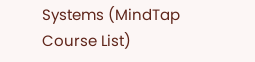Systems (MindTap Course List)